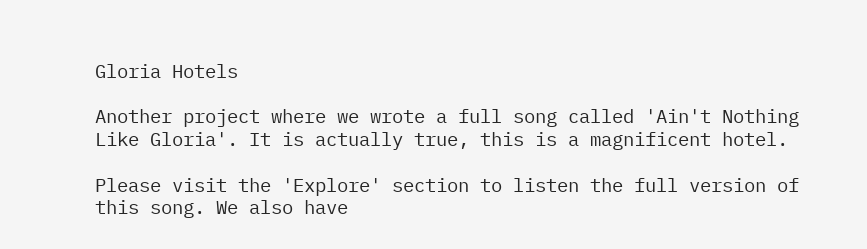Gloria Hotels

Another project where we wrote a full song called 'Ain't Nothing Like Gloria'. It is actually true, this is a magnificent hotel.

Please visit the 'Explore' section to listen the full version of this song. We also have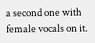a second one with female vocals on it.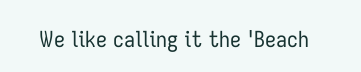We like calling it the 'Beach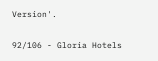Version'.

92/106 - Gloria Hotels